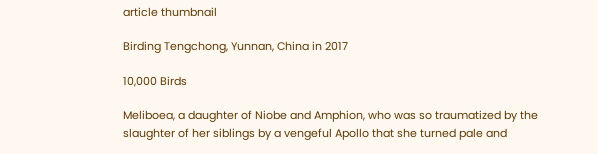article thumbnail

Birding Tengchong, Yunnan, China in 2017

10,000 Birds

Meliboea, a daughter of Niobe and Amphion, who was so traumatized by the slaughter of her siblings by a vengeful Apollo that she turned pale and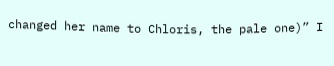changed her name to Chloris, the pale one)” I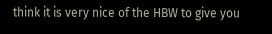think it is very nice of the HBW to give you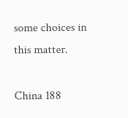some choices in this matter.

China 188